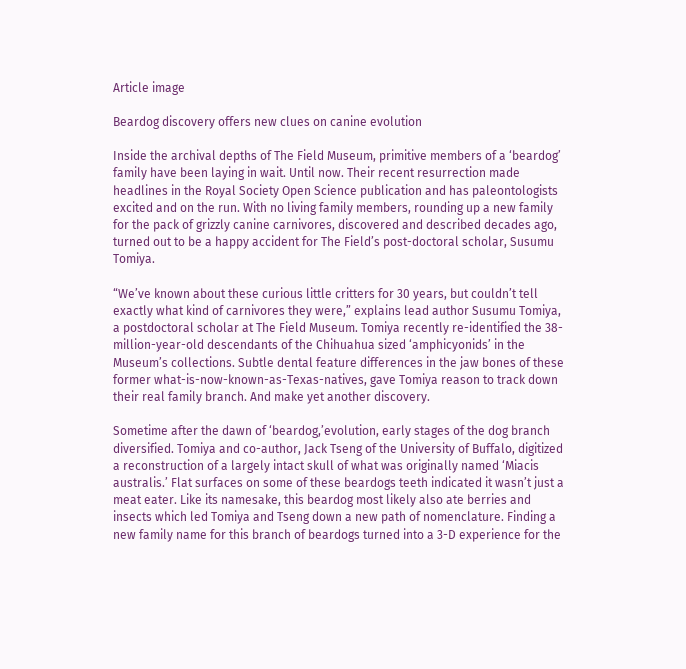Article image

Beardog discovery offers new clues on canine evolution

Inside the archival depths of The Field Museum, primitive members of a ‘beardog’ family have been laying in wait. Until now. Their recent resurrection made headlines in the Royal Society Open Science publication and has paleontologists excited and on the run. With no living family members, rounding up a new family for the pack of grizzly canine carnivores, discovered and described decades ago, turned out to be a happy accident for The Field’s post-doctoral scholar, Susumu Tomiya.

“We’ve known about these curious little critters for 30 years, but couldn’t tell exactly what kind of carnivores they were,” explains lead author Susumu Tomiya, a postdoctoral scholar at The Field Museum. Tomiya recently re-identified the 38-million-year-old descendants of the Chihuahua sized ‘amphicyonids’ in the Museum’s collections. Subtle dental feature differences in the jaw bones of these former what-is-now-known-as-Texas-natives, gave Tomiya reason to track down their real family branch. And make yet another discovery.

Sometime after the dawn of ‘beardog,’evolution, early stages of the dog branch diversified. Tomiya and co-author, Jack Tseng of the University of Buffalo, digitized a reconstruction of a largely intact skull of what was originally named ‘Miacis australis.’ Flat surfaces on some of these beardogs teeth indicated it wasn’t just a meat eater. Like its namesake, this beardog most likely also ate berries and insects which led Tomiya and Tseng down a new path of nomenclature. Finding a new family name for this branch of beardogs turned into a 3-D experience for the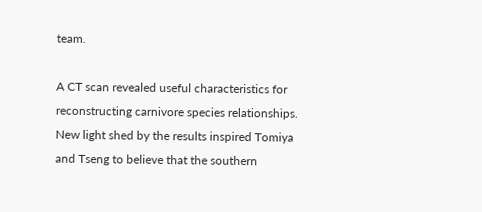team.

A CT scan revealed useful characteristics for reconstructing carnivore species relationships. New light shed by the results inspired Tomiya and Tseng to believe that the southern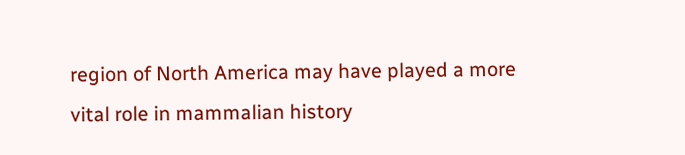region of North America may have played a more vital role in mammalian history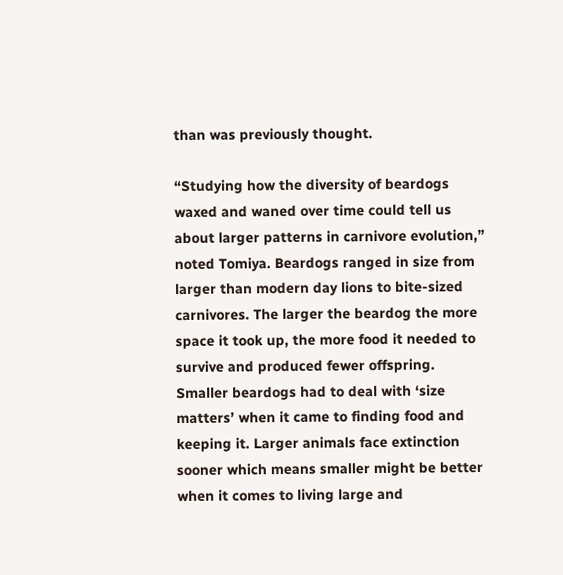than was previously thought.

“Studying how the diversity of beardogs waxed and waned over time could tell us about larger patterns in carnivore evolution,” noted Tomiya. Beardogs ranged in size from larger than modern day lions to bite-sized carnivores. The larger the beardog the more space it took up, the more food it needed to survive and produced fewer offspring. Smaller beardogs had to deal with ‘size matters’ when it came to finding food and keeping it. Larger animals face extinction sooner which means smaller might be better when it comes to living large and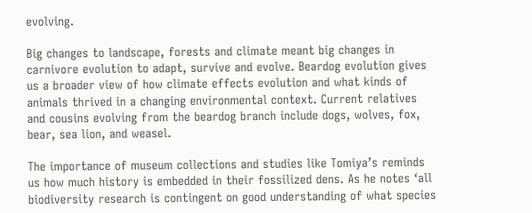evolving.

Big changes to landscape, forests and climate meant big changes in carnivore evolution to adapt, survive and evolve. Beardog evolution gives us a broader view of how climate effects evolution and what kinds of animals thrived in a changing environmental context. Current relatives and cousins evolving from the beardog branch include dogs, wolves, fox, bear, sea lion, and weasel.

The importance of museum collections and studies like Tomiya’s reminds us how much history is embedded in their fossilized dens. As he notes ‘all biodiversity research is contingent on good understanding of what species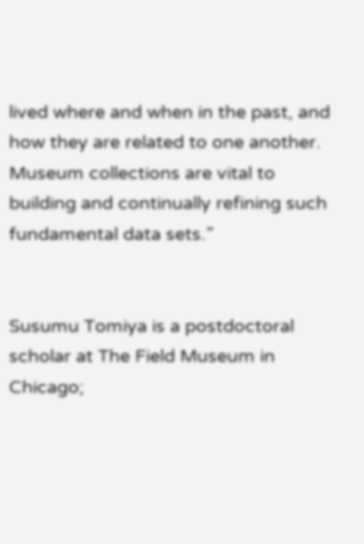lived where and when in the past, and how they are related to one another. Museum collections are vital to building and continually refining such fundamental data sets.”


Susumu Tomiya is a postdoctoral scholar at The Field Museum in Chicago;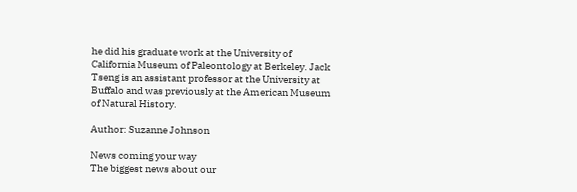he did his graduate work at the University of California Museum of Paleontology at Berkeley. Jack Tseng is an assistant professor at the University at Buffalo and was previously at the American Museum of Natural History.

Author: Suzanne Johnson

News coming your way
The biggest news about our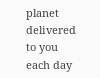planet delivered to you each day